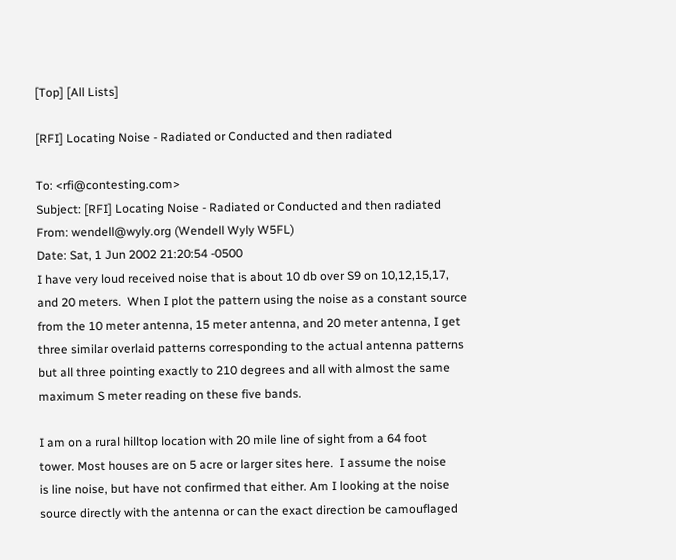[Top] [All Lists]

[RFI] Locating Noise - Radiated or Conducted and then radiated

To: <rfi@contesting.com>
Subject: [RFI] Locating Noise - Radiated or Conducted and then radiated
From: wendell@wyly.org (Wendell Wyly W5FL)
Date: Sat, 1 Jun 2002 21:20:54 -0500
I have very loud received noise that is about 10 db over S9 on 10,12,15,17,
and 20 meters.  When I plot the pattern using the noise as a constant source
from the 10 meter antenna, 15 meter antenna, and 20 meter antenna, I get
three similar overlaid patterns corresponding to the actual antenna patterns
but all three pointing exactly to 210 degrees and all with almost the same
maximum S meter reading on these five bands.

I am on a rural hilltop location with 20 mile line of sight from a 64 foot
tower. Most houses are on 5 acre or larger sites here.  I assume the noise
is line noise, but have not confirmed that either. Am I looking at the noise
source directly with the antenna or can the exact direction be camouflaged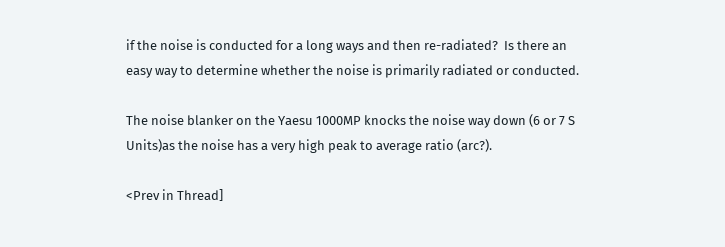if the noise is conducted for a long ways and then re-radiated?  Is there an
easy way to determine whether the noise is primarily radiated or conducted.

The noise blanker on the Yaesu 1000MP knocks the noise way down (6 or 7 S
Units)as the noise has a very high peak to average ratio (arc?).

<Prev in Thread]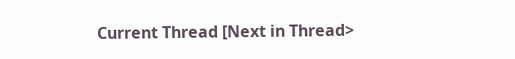Current Thread [Next in Thread>